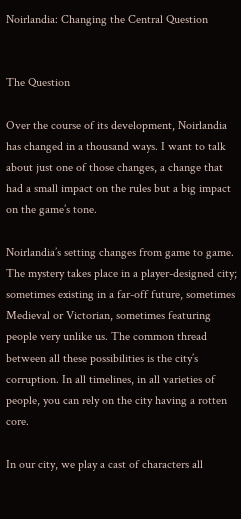Noirlandia: Changing the Central Question


The Question

Over the course of its development, Noirlandia has changed in a thousand ways. I want to talk about just one of those changes, a change that had a small impact on the rules but a big impact on the game’s tone.

Noirlandia’s setting changes from game to game. The mystery takes place in a player-designed city; sometimes existing in a far-off future, sometimes Medieval or Victorian, sometimes featuring people very unlike us. The common thread between all these possibilities is the city’s corruption. In all timelines, in all varieties of people, you can rely on the city having a rotten core.

In our city, we play a cast of characters all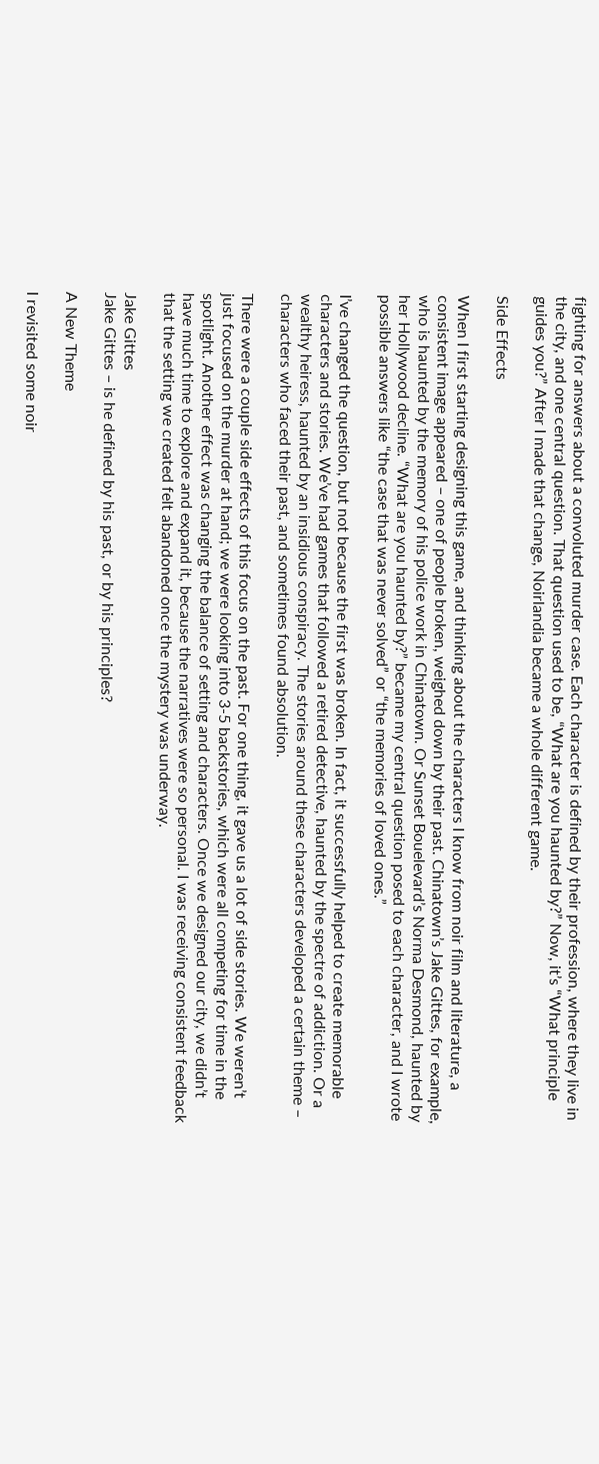fighting for answers about a convoluted murder case. Each character is defined by their profession, where they live in the city, and one central question. That question used to be, “What are you haunted by?” Now, it’s “What principle guides you?” After I made that change, Noirlandia became a whole different game.

Side Effects

When I first starting designing this game, and thinking about the characters I know from noir film and literature, a consistent image appeared – one of people broken, weighed down by their past. Chinatown’s Jake Gittes, for example, who is haunted by the memory of his police work in Chinatown. Or Sunset Bouelevard’s Norma Desmond, haunted by her Hollywood decline. “What are you haunted by?” became my central question posed to each character, and I wrote possible answers like “the case that was never solved” or “the memories of loved ones.”

I’ve changed the question, but not because the first was broken. In fact, it successfully helped to create memorable characters and stories. We’ve had games that followed a retired detective, haunted by the spectre of addiction. Or a wealthy heiress, haunted by an insidious conspiracy. The stories around these characters developed a certain theme – characters who faced their past, and sometimes found absolution.

There were a couple side effects of this focus on the past. For one thing, it gave us a lot of side stories. We weren’t just focused on the murder at hand; we were looking into 3-5 backstories, which were all competing for time in the spotlight. Another effect was changing the balance of setting and characters. Once we designed our city, we didn’t have much time to explore and expand it, because the narratives were so personal. I was receiving consistent feedback that the setting we created felt abandoned once the mystery was underway.

Jake Gittes
Jake Gittes – is he defined by his past, or by his principles?

A New Theme

I revisited some noir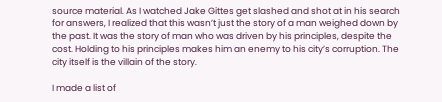source material. As I watched Jake Gittes get slashed and shot at in his search for answers, I realized that this wasn’t just the story of a man weighed down by the past. It was the story of man who was driven by his principles, despite the cost. Holding to his principles makes him an enemy to his city’s corruption. The city itself is the villain of the story.

I made a list of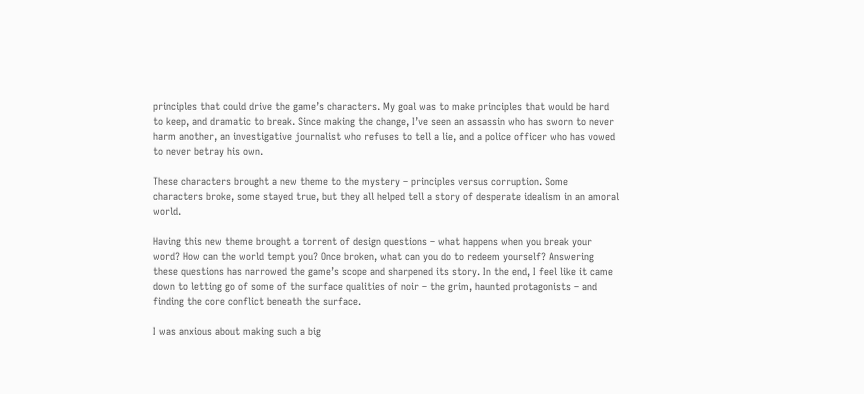principles that could drive the game’s characters. My goal was to make principles that would be hard to keep, and dramatic to break. Since making the change, I’ve seen an assassin who has sworn to never harm another, an investigative journalist who refuses to tell a lie, and a police officer who has vowed to never betray his own.

These characters brought a new theme to the mystery – principles versus corruption. Some characters broke, some stayed true, but they all helped tell a story of desperate idealism in an amoral world.

Having this new theme brought a torrent of design questions – what happens when you break your word? How can the world tempt you? Once broken, what can you do to redeem yourself? Answering these questions has narrowed the game’s scope and sharpened its story. In the end, I feel like it came down to letting go of some of the surface qualities of noir – the grim, haunted protagonists – and finding the core conflict beneath the surface.

I was anxious about making such a big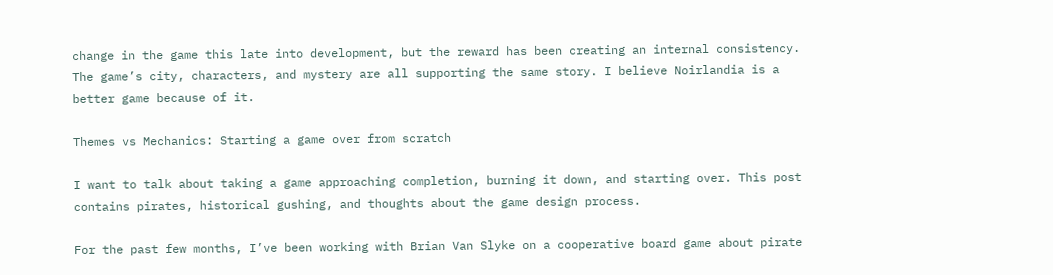change in the game this late into development, but the reward has been creating an internal consistency. The game’s city, characters, and mystery are all supporting the same story. I believe Noirlandia is a better game because of it.

Themes vs Mechanics: Starting a game over from scratch

I want to talk about taking a game approaching completion, burning it down, and starting over. This post contains pirates, historical gushing, and thoughts about the game design process.

For the past few months, I’ve been working with Brian Van Slyke on a cooperative board game about pirate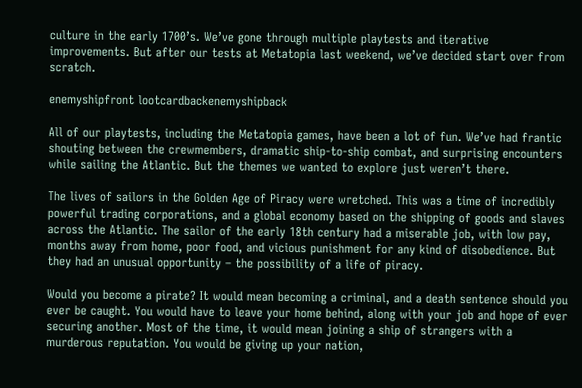culture in the early 1700’s. We’ve gone through multiple playtests and iterative improvements. But after our tests at Metatopia last weekend, we’ve decided start over from scratch.

enemyshipfront lootcardbackenemyshipback

All of our playtests, including the Metatopia games, have been a lot of fun. We’ve had frantic shouting between the crewmembers, dramatic ship-to-ship combat, and surprising encounters while sailing the Atlantic. But the themes we wanted to explore just weren’t there.

The lives of sailors in the Golden Age of Piracy were wretched. This was a time of incredibly powerful trading corporations, and a global economy based on the shipping of goods and slaves across the Atlantic. The sailor of the early 18th century had a miserable job, with low pay, months away from home, poor food, and vicious punishment for any kind of disobedience. But they had an unusual opportunity – the possibility of a life of piracy.

Would you become a pirate? It would mean becoming a criminal, and a death sentence should you ever be caught. You would have to leave your home behind, along with your job and hope of ever securing another. Most of the time, it would mean joining a ship of strangers with a murderous reputation. You would be giving up your nation,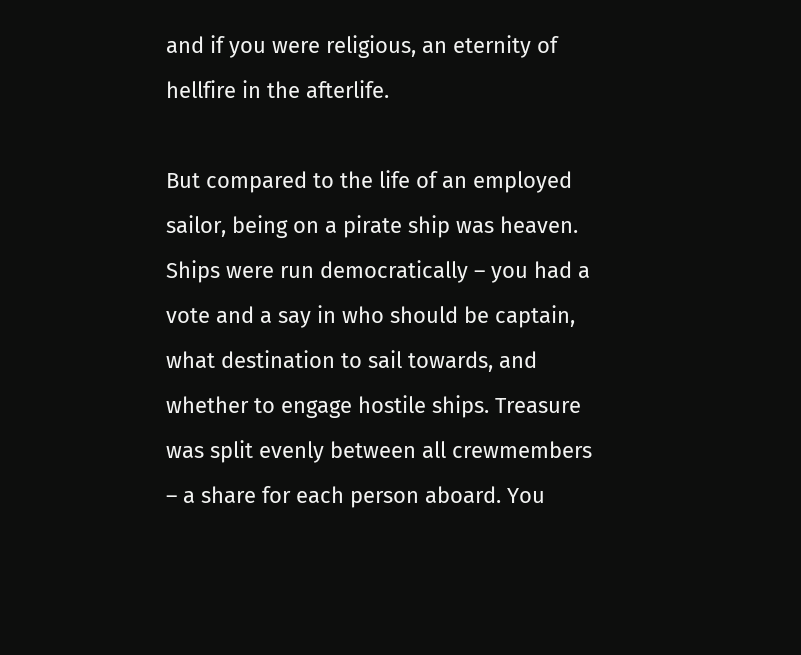and if you were religious, an eternity of hellfire in the afterlife.

But compared to the life of an employed sailor, being on a pirate ship was heaven. Ships were run democratically – you had a vote and a say in who should be captain, what destination to sail towards, and whether to engage hostile ships. Treasure was split evenly between all crewmembers – a share for each person aboard. You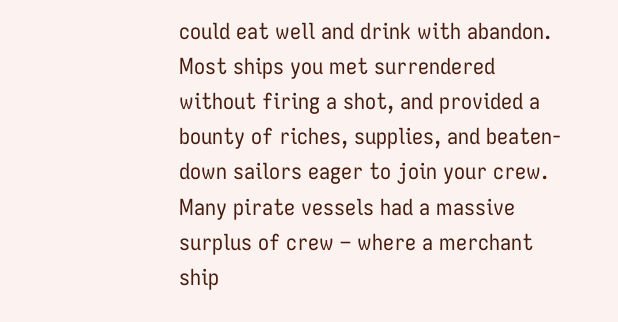could eat well and drink with abandon. Most ships you met surrendered without firing a shot, and provided a bounty of riches, supplies, and beaten-down sailors eager to join your crew. Many pirate vessels had a massive surplus of crew – where a merchant ship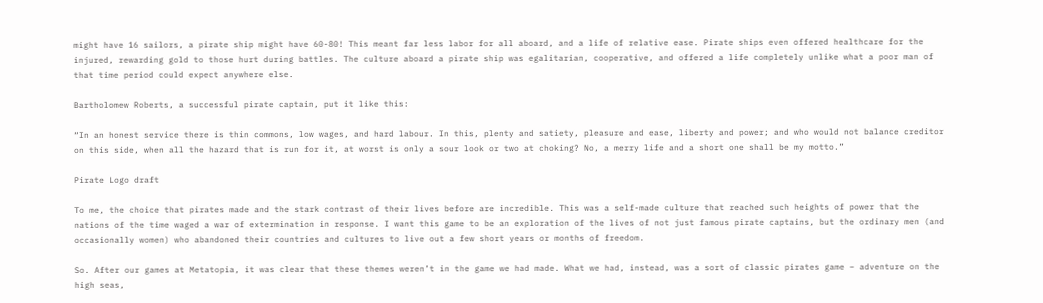might have 16 sailors, a pirate ship might have 60-80! This meant far less labor for all aboard, and a life of relative ease. Pirate ships even offered healthcare for the injured, rewarding gold to those hurt during battles. The culture aboard a pirate ship was egalitarian, cooperative, and offered a life completely unlike what a poor man of that time period could expect anywhere else.

Bartholomew Roberts, a successful pirate captain, put it like this:

“In an honest service there is thin commons, low wages, and hard labour. In this, plenty and satiety, pleasure and ease, liberty and power; and who would not balance creditor on this side, when all the hazard that is run for it, at worst is only a sour look or two at choking? No, a merry life and a short one shall be my motto.”

Pirate Logo draft

To me, the choice that pirates made and the stark contrast of their lives before are incredible. This was a self-made culture that reached such heights of power that the nations of the time waged a war of extermination in response. I want this game to be an exploration of the lives of not just famous pirate captains, but the ordinary men (and occasionally women) who abandoned their countries and cultures to live out a few short years or months of freedom.

So. After our games at Metatopia, it was clear that these themes weren’t in the game we had made. What we had, instead, was a sort of classic pirates game – adventure on the high seas,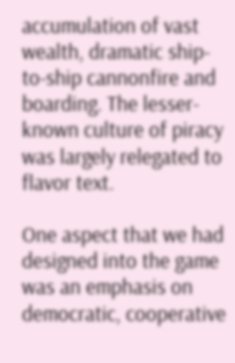accumulation of vast wealth, dramatic ship-to-ship cannonfire and boarding. The lesser-known culture of piracy was largely relegated to flavor text.

One aspect that we had designed into the game was an emphasis on democratic, cooperative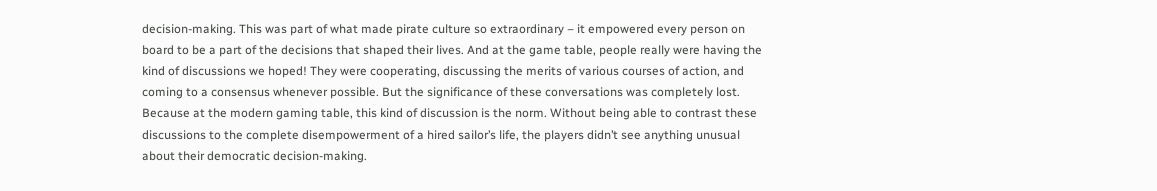decision-making. This was part of what made pirate culture so extraordinary – it empowered every person on board to be a part of the decisions that shaped their lives. And at the game table, people really were having the kind of discussions we hoped! They were cooperating, discussing the merits of various courses of action, and coming to a consensus whenever possible. But the significance of these conversations was completely lost. Because at the modern gaming table, this kind of discussion is the norm. Without being able to contrast these discussions to the complete disempowerment of a hired sailor’s life, the players didn’t see anything unusual about their democratic decision-making.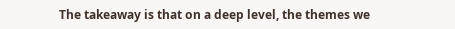The takeaway is that on a deep level, the themes we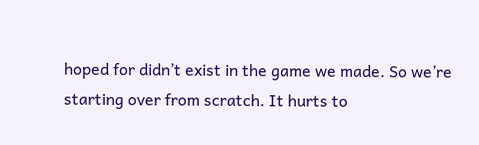hoped for didn’t exist in the game we made. So we’re starting over from scratch. It hurts to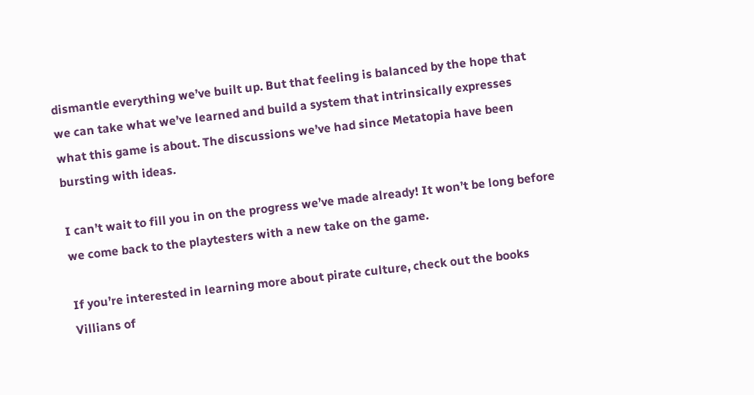dismantle everything we’ve built up. But that feeling is balanced by the hope that we can take what we’ve learned and build a system that intrinsically expresses what this game is about. The discussions we’ve had since Metatopia have been bursting with ideas.

I can’t wait to fill you in on the progress we’ve made already! It won’t be long before we come back to the playtesters with a new take on the game.

If you’re interested in learning more about pirate culture, check out the books Villians of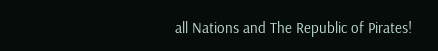all Nations and The Republic of Pirates!